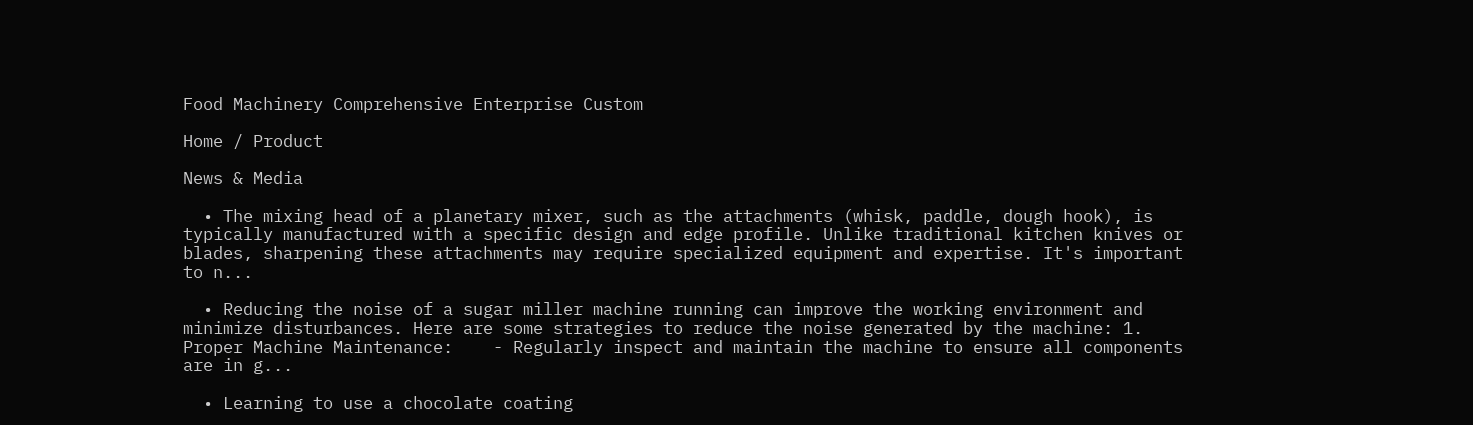Food Machinery Comprehensive Enterprise Custom

Home / Product

News & Media

  • The mixing head of a planetary mixer, such as the attachments (whisk, paddle, dough hook), is typically manufactured with a specific design and edge profile. Unlike traditional kitchen knives or blades, sharpening these attachments may require specialized equipment and expertise. It's important to n...

  • Reducing the noise of a sugar miller machine running can improve the working environment and minimize disturbances. Here are some strategies to reduce the noise generated by the machine: 1. Proper Machine Maintenance:    - Regularly inspect and maintain the machine to ensure all components are in g...

  • Learning to use a chocolate coating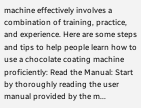machine effectively involves a combination of training, practice, and experience. Here are some steps and tips to help people learn how to use a chocolate coating machine proficiently: Read the Manual: Start by thoroughly reading the user manual provided by the m...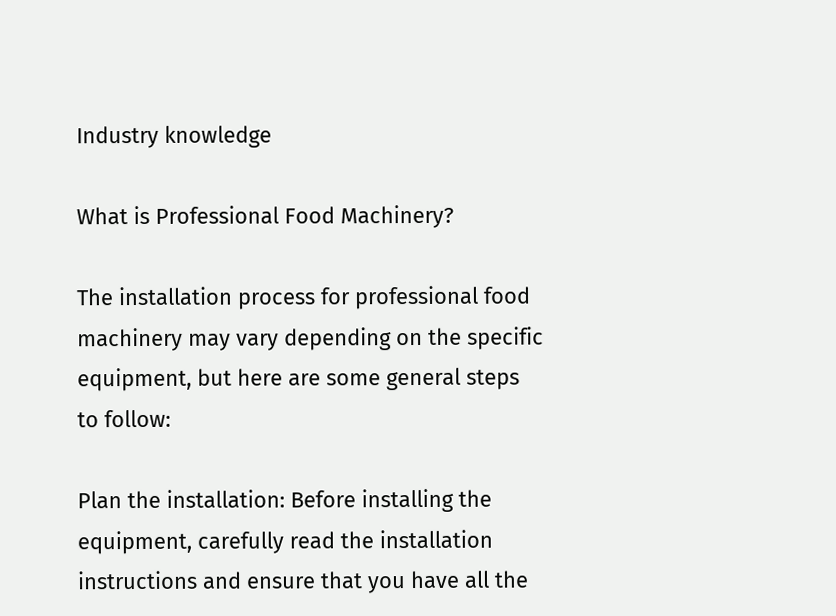Industry knowledge

What is Professional Food Machinery?

The installation process for professional food machinery may vary depending on the specific equipment, but here are some general steps to follow:

Plan the installation: Before installing the equipment, carefully read the installation instructions and ensure that you have all the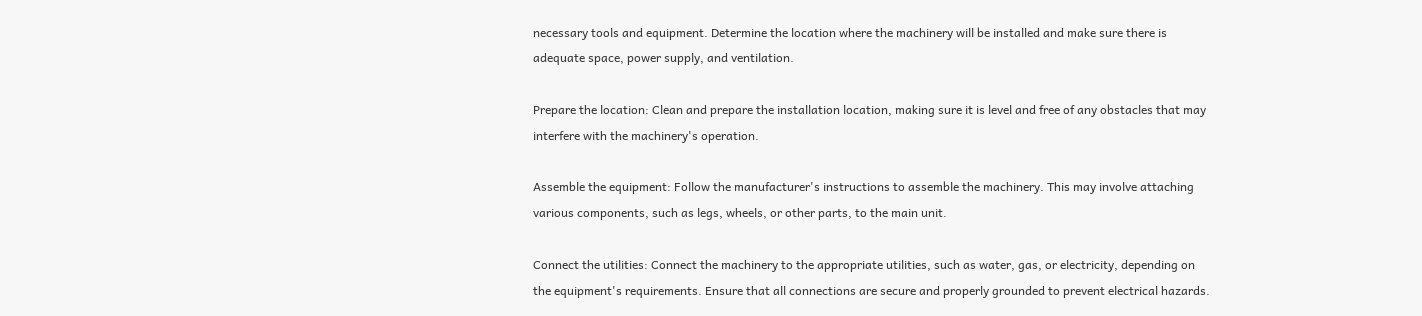necessary tools and equipment. Determine the location where the machinery will be installed and make sure there is adequate space, power supply, and ventilation.

Prepare the location: Clean and prepare the installation location, making sure it is level and free of any obstacles that may interfere with the machinery's operation.

Assemble the equipment: Follow the manufacturer's instructions to assemble the machinery. This may involve attaching various components, such as legs, wheels, or other parts, to the main unit.

Connect the utilities: Connect the machinery to the appropriate utilities, such as water, gas, or electricity, depending on the equipment's requirements. Ensure that all connections are secure and properly grounded to prevent electrical hazards.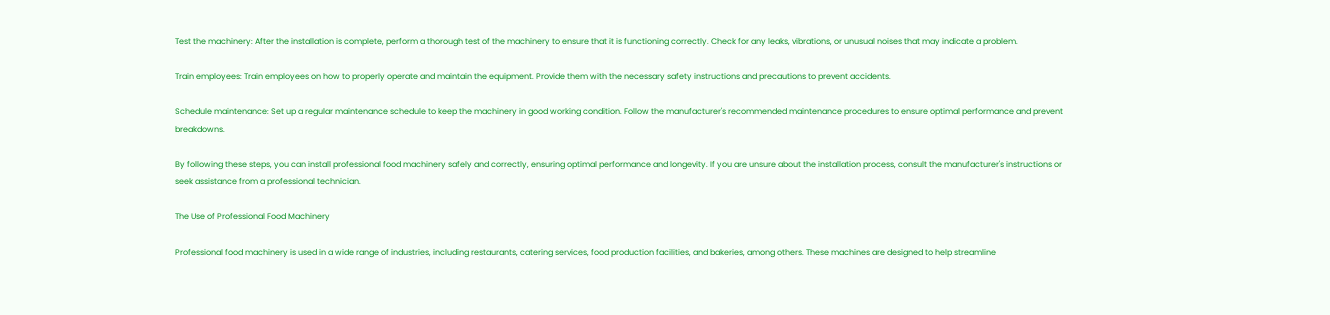Test the machinery: After the installation is complete, perform a thorough test of the machinery to ensure that it is functioning correctly. Check for any leaks, vibrations, or unusual noises that may indicate a problem.

Train employees: Train employees on how to properly operate and maintain the equipment. Provide them with the necessary safety instructions and precautions to prevent accidents.

Schedule maintenance: Set up a regular maintenance schedule to keep the machinery in good working condition. Follow the manufacturer's recommended maintenance procedures to ensure optimal performance and prevent breakdowns.

By following these steps, you can install professional food machinery safely and correctly, ensuring optimal performance and longevity. If you are unsure about the installation process, consult the manufacturer's instructions or seek assistance from a professional technician.

The Use of Professional Food Machinery

Professional food machinery is used in a wide range of industries, including restaurants, catering services, food production facilities, and bakeries, among others. These machines are designed to help streamline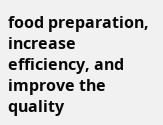food preparation, increase efficiency, and improve the quality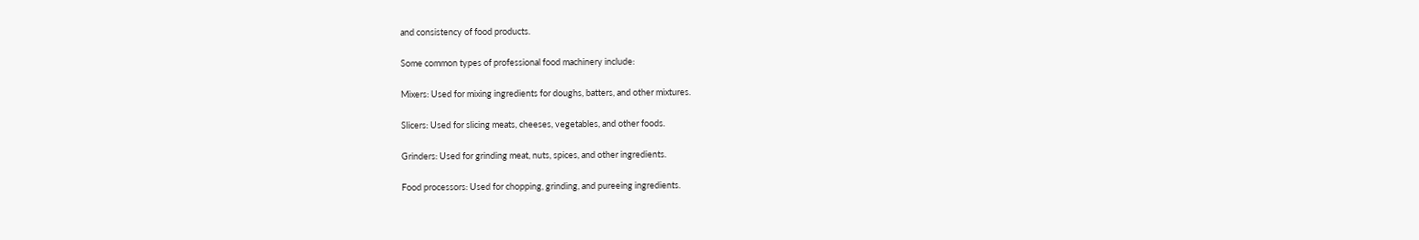and consistency of food products.

Some common types of professional food machinery include:

Mixers: Used for mixing ingredients for doughs, batters, and other mixtures.

Slicers: Used for slicing meats, cheeses, vegetables, and other foods.

Grinders: Used for grinding meat, nuts, spices, and other ingredients.

Food processors: Used for chopping, grinding, and pureeing ingredients.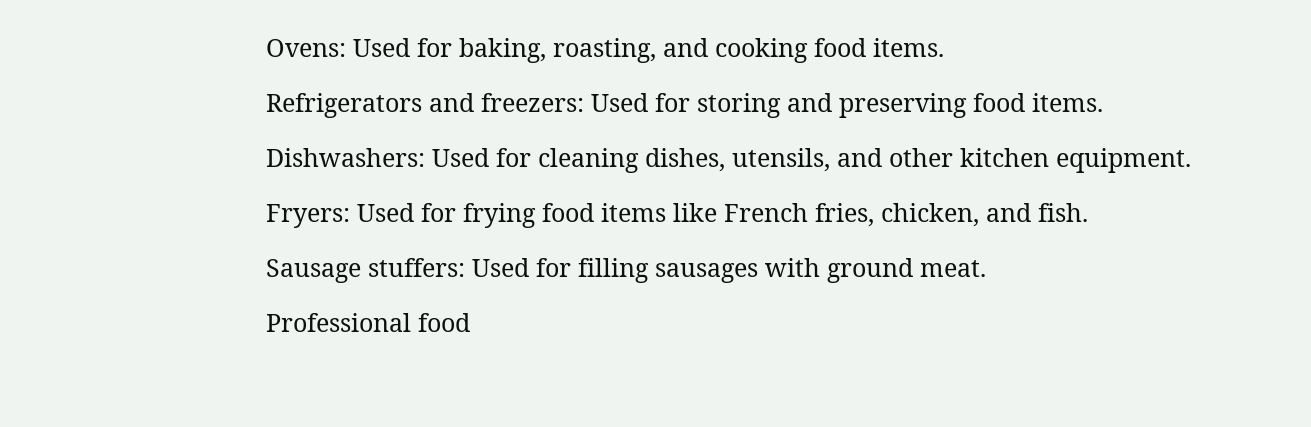Ovens: Used for baking, roasting, and cooking food items.

Refrigerators and freezers: Used for storing and preserving food items.

Dishwashers: Used for cleaning dishes, utensils, and other kitchen equipment.

Fryers: Used for frying food items like French fries, chicken, and fish.

Sausage stuffers: Used for filling sausages with ground meat.

Professional food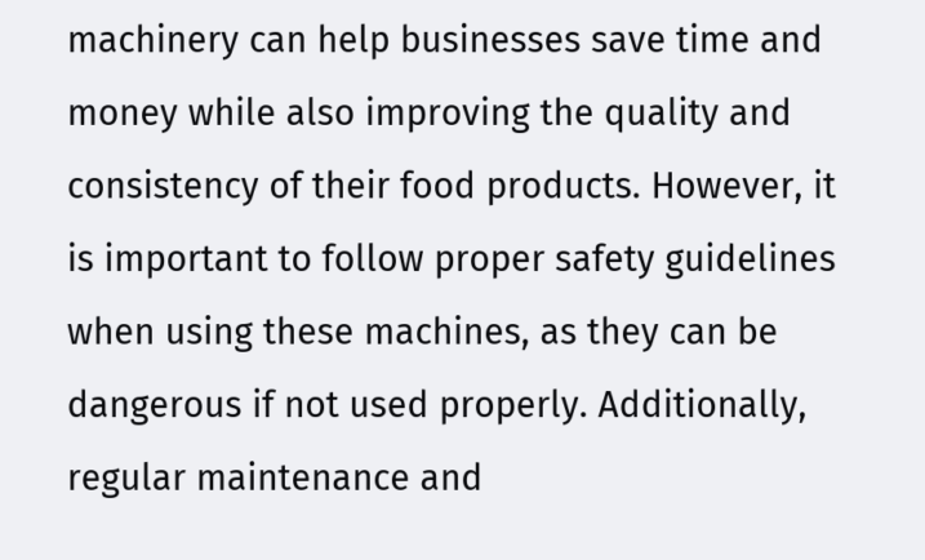machinery can help businesses save time and money while also improving the quality and consistency of their food products. However, it is important to follow proper safety guidelines when using these machines, as they can be dangerous if not used properly. Additionally, regular maintenance and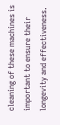cleaning of these machines is important to ensure their longevity and effectiveness.